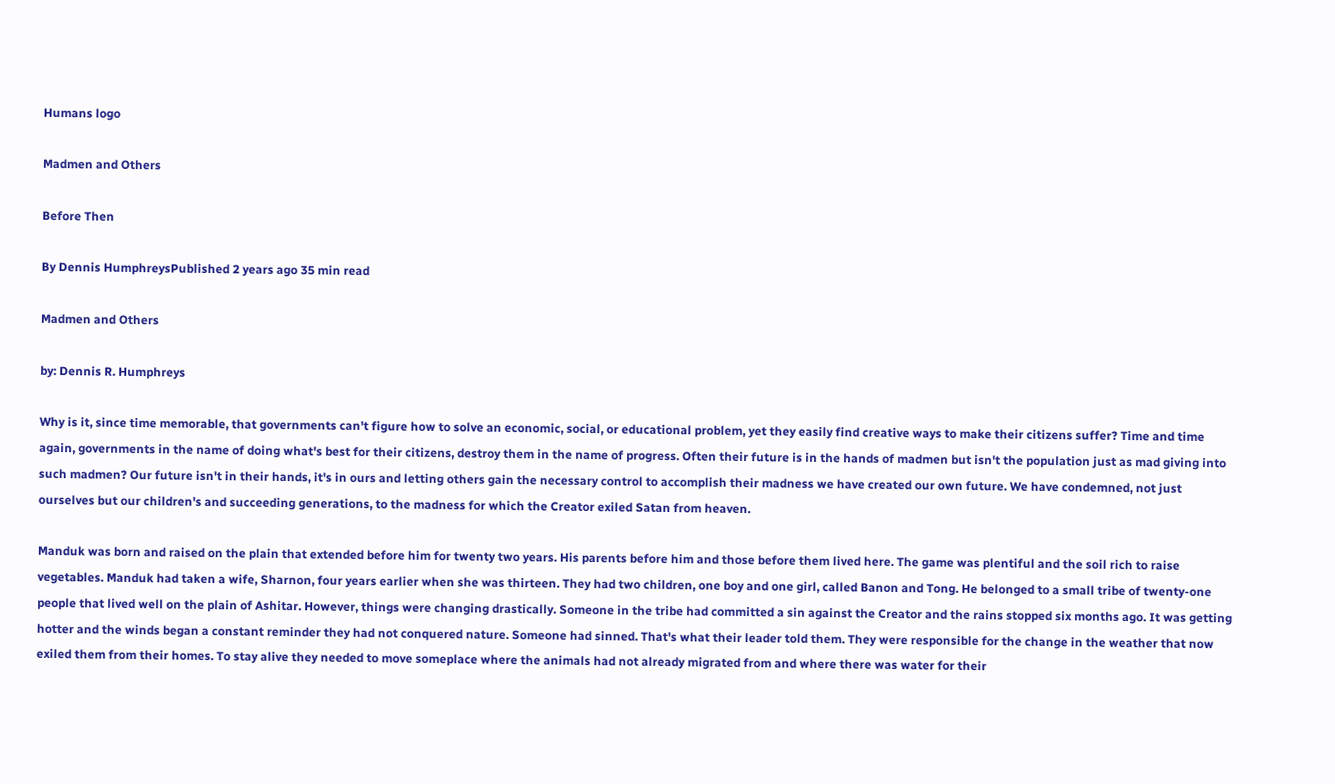Humans logo

Madmen and Others

Before Then

By Dennis HumphreysPublished 2 years ago 35 min read

Madmen and Others

by: Dennis R. Humphreys

Why is it, since time memorable, that governments can't figure how to solve an economic, social, or educational problem, yet they easily find creative ways to make their citizens suffer? Time and time again, governments in the name of doing what's best for their citizens, destroy them in the name of progress. Often their future is in the hands of madmen but isn't the population just as mad giving into such madmen? Our future isn't in their hands, it's in ours and letting others gain the necessary control to accomplish their madness we have created our own future. We have condemned, not just ourselves but our children's and succeeding generations, to the madness for which the Creator exiled Satan from heaven.

Manduk was born and raised on the plain that extended before him for twenty two years. His parents before him and those before them lived here. The game was plentiful and the soil rich to raise vegetables. Manduk had taken a wife, Sharnon, four years earlier when she was thirteen. They had two children, one boy and one girl, called Banon and Tong. He belonged to a small tribe of twenty-one people that lived well on the plain of Ashitar. However, things were changing drastically. Someone in the tribe had committed a sin against the Creator and the rains stopped six months ago. It was getting hotter and the winds began a constant reminder they had not conquered nature. Someone had sinned. That's what their leader told them. They were responsible for the change in the weather that now exiled them from their homes. To stay alive they needed to move someplace where the animals had not already migrated from and where there was water for their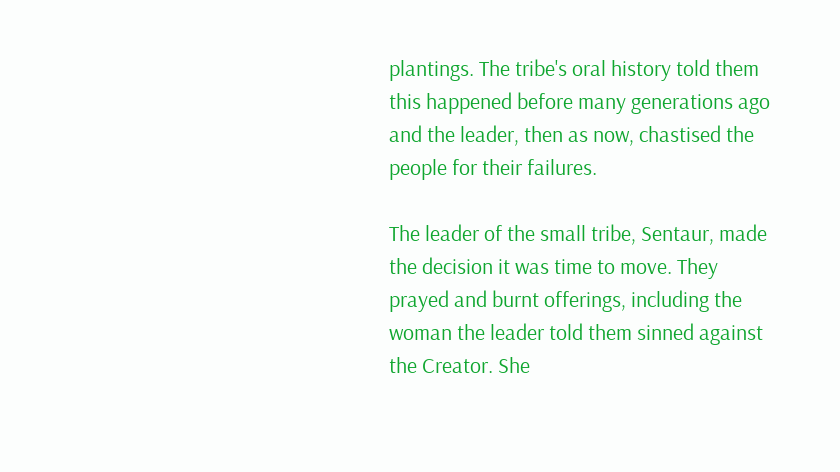plantings. The tribe's oral history told them this happened before many generations ago and the leader, then as now, chastised the people for their failures.

The leader of the small tribe, Sentaur, made the decision it was time to move. They prayed and burnt offerings, including the woman the leader told them sinned against the Creator. She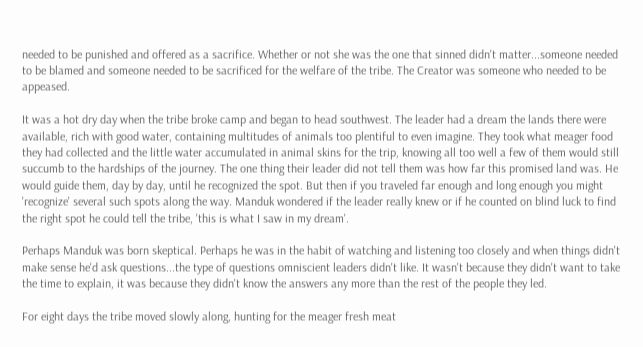needed to be punished and offered as a sacrifice. Whether or not she was the one that sinned didn't matter...someone needed to be blamed and someone needed to be sacrificed for the welfare of the tribe. The Creator was someone who needed to be appeased.

It was a hot dry day when the tribe broke camp and began to head southwest. The leader had a dream the lands there were available, rich with good water, containing multitudes of animals too plentiful to even imagine. They took what meager food they had collected and the little water accumulated in animal skins for the trip, knowing all too well a few of them would still succumb to the hardships of the journey. The one thing their leader did not tell them was how far this promised land was. He would guide them, day by day, until he recognized the spot. But then if you traveled far enough and long enough you might 'recognize' several such spots along the way. Manduk wondered if the leader really knew or if he counted on blind luck to find the right spot he could tell the tribe, 'this is what I saw in my dream'.

Perhaps Manduk was born skeptical. Perhaps he was in the habit of watching and listening too closely and when things didn't make sense he'd ask questions...the type of questions omniscient leaders didn't like. It wasn't because they didn't want to take the time to explain, it was because they didn't know the answers any more than the rest of the people they led.

For eight days the tribe moved slowly along, hunting for the meager fresh meat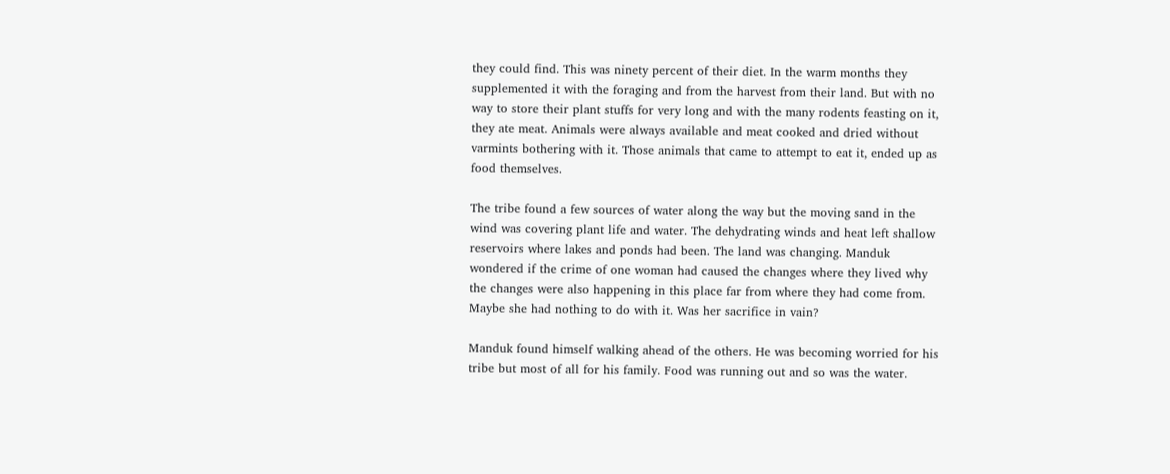they could find. This was ninety percent of their diet. In the warm months they supplemented it with the foraging and from the harvest from their land. But with no way to store their plant stuffs for very long and with the many rodents feasting on it, they ate meat. Animals were always available and meat cooked and dried without varmints bothering with it. Those animals that came to attempt to eat it, ended up as food themselves.

The tribe found a few sources of water along the way but the moving sand in the wind was covering plant life and water. The dehydrating winds and heat left shallow reservoirs where lakes and ponds had been. The land was changing. Manduk wondered if the crime of one woman had caused the changes where they lived why the changes were also happening in this place far from where they had come from. Maybe she had nothing to do with it. Was her sacrifice in vain?

Manduk found himself walking ahead of the others. He was becoming worried for his tribe but most of all for his family. Food was running out and so was the water.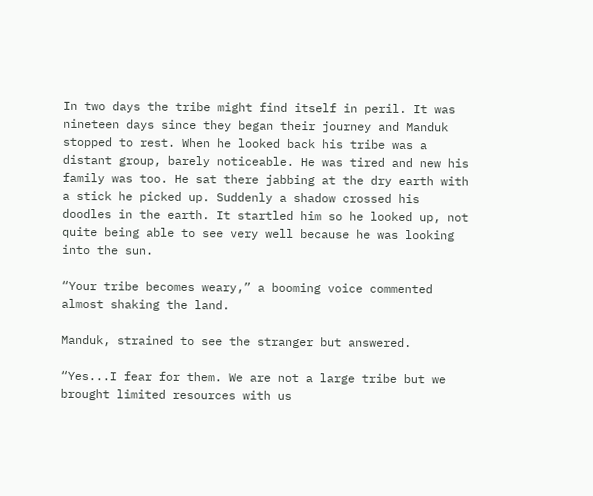In two days the tribe might find itself in peril. It was nineteen days since they began their journey and Manduk stopped to rest. When he looked back his tribe was a distant group, barely noticeable. He was tired and new his family was too. He sat there jabbing at the dry earth with a stick he picked up. Suddenly a shadow crossed his doodles in the earth. It startled him so he looked up, not quite being able to see very well because he was looking into the sun.

“Your tribe becomes weary,” a booming voice commented almost shaking the land.

Manduk, strained to see the stranger but answered.

“Yes...I fear for them. We are not a large tribe but we brought limited resources with us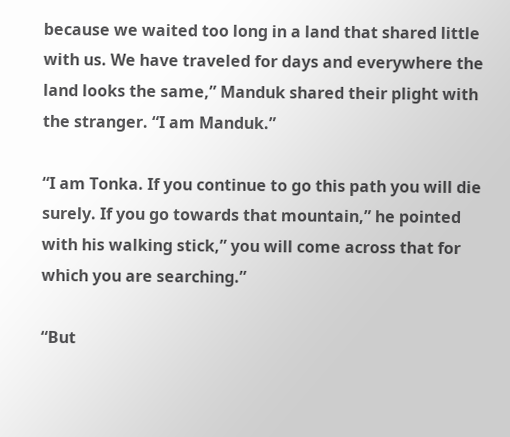because we waited too long in a land that shared little with us. We have traveled for days and everywhere the land looks the same,” Manduk shared their plight with the stranger. “I am Manduk.”

“I am Tonka. If you continue to go this path you will die surely. If you go towards that mountain,” he pointed with his walking stick,” you will come across that for which you are searching.”

“But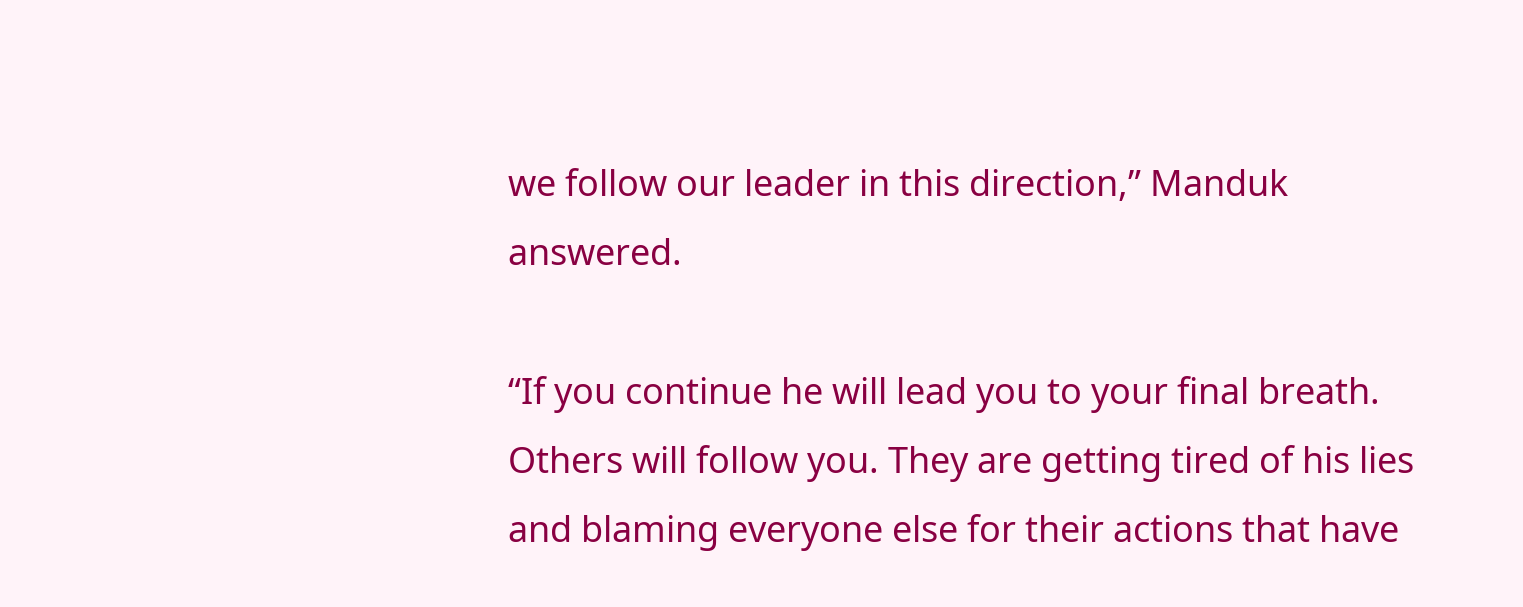we follow our leader in this direction,” Manduk answered.

“If you continue he will lead you to your final breath. Others will follow you. They are getting tired of his lies and blaming everyone else for their actions that have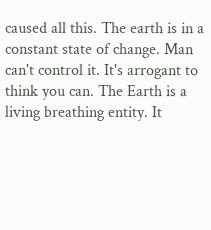caused all this. The earth is in a constant state of change. Man can't control it. It's arrogant to think you can. The Earth is a living breathing entity. It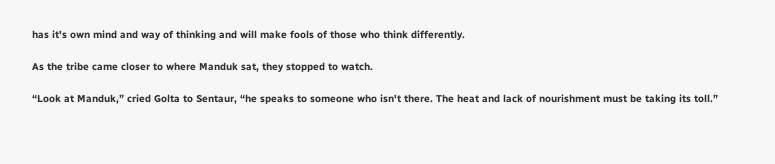has it's own mind and way of thinking and will make fools of those who think differently.

As the tribe came closer to where Manduk sat, they stopped to watch.

“Look at Manduk,” cried Golta to Sentaur, “he speaks to someone who isn't there. The heat and lack of nourishment must be taking its toll.”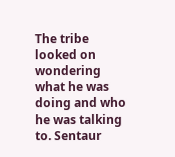The tribe looked on wondering what he was doing and who he was talking to. Sentaur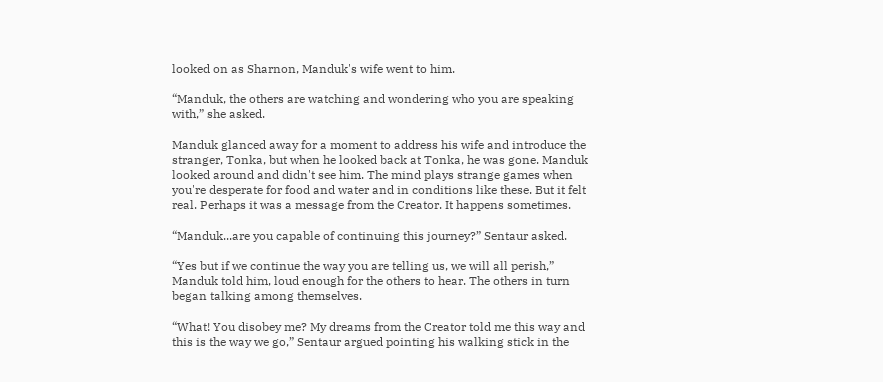looked on as Sharnon, Manduk's wife went to him.

“Manduk, the others are watching and wondering who you are speaking with,” she asked.

Manduk glanced away for a moment to address his wife and introduce the stranger, Tonka, but when he looked back at Tonka, he was gone. Manduk looked around and didn't see him. The mind plays strange games when you're desperate for food and water and in conditions like these. But it felt real. Perhaps it was a message from the Creator. It happens sometimes.

“Manduk...are you capable of continuing this journey?” Sentaur asked.

“Yes but if we continue the way you are telling us, we will all perish,” Manduk told him, loud enough for the others to hear. The others in turn began talking among themselves.

“What! You disobey me? My dreams from the Creator told me this way and this is the way we go,” Sentaur argued pointing his walking stick in the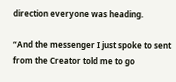direction everyone was heading.

“And the messenger I just spoke to sent from the Creator told me to go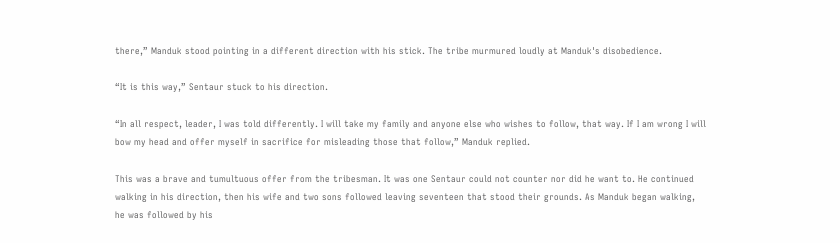there,” Manduk stood pointing in a different direction with his stick. The tribe murmured loudly at Manduk's disobedience.

“It is this way,” Sentaur stuck to his direction.

“In all respect, leader, I was told differently. I will take my family and anyone else who wishes to follow, that way. If I am wrong I will bow my head and offer myself in sacrifice for misleading those that follow,” Manduk replied.

This was a brave and tumultuous offer from the tribesman. It was one Sentaur could not counter nor did he want to. He continued walking in his direction, then his wife and two sons followed leaving seventeen that stood their grounds. As Manduk began walking, he was followed by his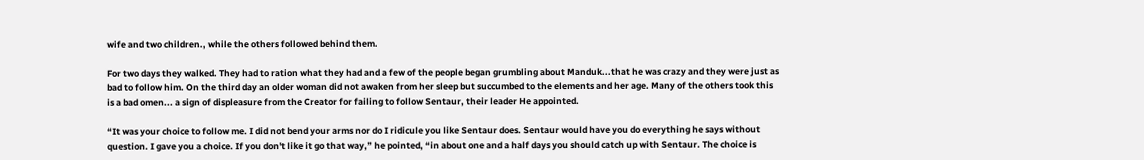wife and two children., while the others followed behind them.

For two days they walked. They had to ration what they had and a few of the people began grumbling about Manduk...that he was crazy and they were just as bad to follow him. On the third day an older woman did not awaken from her sleep but succumbed to the elements and her age. Many of the others took this is a bad omen... a sign of displeasure from the Creator for failing to follow Sentaur, their leader He appointed.

“It was your choice to follow me. I did not bend your arms nor do I ridicule you like Sentaur does. Sentaur would have you do everything he says without question. I gave you a choice. If you don't like it go that way,” he pointed, “in about one and a half days you should catch up with Sentaur. The choice is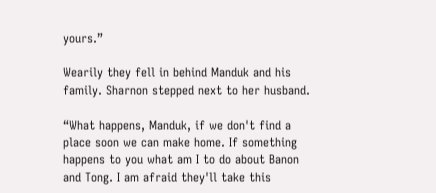yours.”

Wearily they fell in behind Manduk and his family. Sharnon stepped next to her husband.

“What happens, Manduk, if we don't find a place soon we can make home. If something happens to you what am I to do about Banon and Tong. I am afraid they'll take this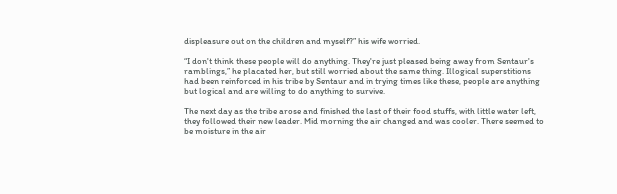displeasure out on the children and myself?” his wife worried.

“I don't think these people will do anything. They're just pleased being away from Sentaur's ramblings,” he placated her, but still worried about the same thing. Illogical superstitions had been reinforced in his tribe by Sentaur and in trying times like these, people are anything but logical and are willing to do anything to survive.

The next day as the tribe arose and finished the last of their food stuffs, with little water left, they followed their new leader. Mid morning the air changed and was cooler. There seemed to be moisture in the air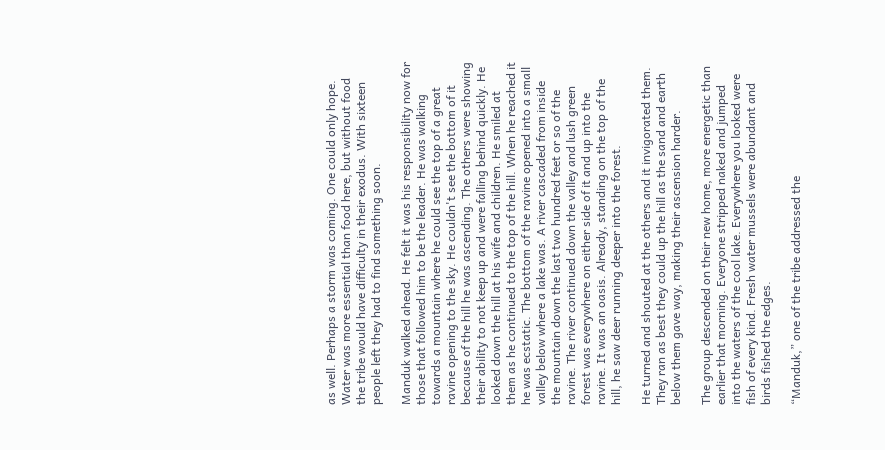as well. Perhaps a storm was coming. One could only hope. Water was more essential than food here, but without food the tribe would have difficulty in their exodus. With sixteen people left they had to find something soon.

Manduk walked ahead. He felt it was his responsibility now for those that followed him to be the leader. He was walking towards a mountain where he could see the top of a great ravine opening to the sky. He couldn't see the bottom of it because of the hill he was ascending. The others were showing their ability to not keep up and were falling behind quickly. He looked down the hill at his wife and children. He smiled at them as he continued to the top of the hill. When he reached it he was ecstatic. The bottom of the ravine opened into a small valley below where a lake was. A river cascaded from inside the mountain down the last two hundred feet or so of the ravine. The river continued down the valley and lush green forest was everywhere on either side of it and up into the ravine. It was an oasis. Already, standing on the top of the hill, he saw deer running deeper into the forest.

He turned and shouted at the others and it invigorated them. They ran as best they could up the hill as the sand and earth below them gave way, making their ascension harder.

The group descended on their new home, more energetic than earlier that morning. Everyone stripped naked and jumped into the waters of the cool lake. Everywhere you looked were fish of every kind. Fresh water mussels were abundant and birds fished the edges.

“Manduk,” one of the tribe addressed the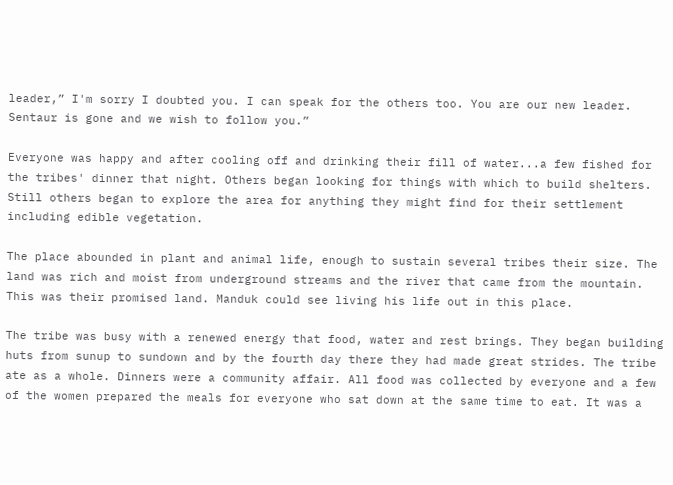leader,” I'm sorry I doubted you. I can speak for the others too. You are our new leader. Sentaur is gone and we wish to follow you.”

Everyone was happy and after cooling off and drinking their fill of water...a few fished for the tribes' dinner that night. Others began looking for things with which to build shelters. Still others began to explore the area for anything they might find for their settlement including edible vegetation.

The place abounded in plant and animal life, enough to sustain several tribes their size. The land was rich and moist from underground streams and the river that came from the mountain. This was their promised land. Manduk could see living his life out in this place.

The tribe was busy with a renewed energy that food, water and rest brings. They began building huts from sunup to sundown and by the fourth day there they had made great strides. The tribe ate as a whole. Dinners were a community affair. All food was collected by everyone and a few of the women prepared the meals for everyone who sat down at the same time to eat. It was a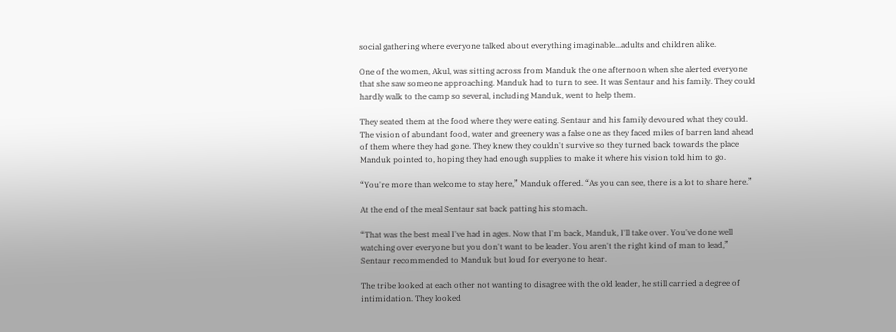social gathering where everyone talked about everything imaginable...adults and children alike.

One of the women, Akul, was sitting across from Manduk the one afternoon when she alerted everyone that she saw someone approaching. Manduk had to turn to see. It was Sentaur and his family. They could hardly walk to the camp so several, including Manduk, went to help them.

They seated them at the food where they were eating. Sentaur and his family devoured what they could. The vision of abundant food, water and greenery was a false one as they faced miles of barren land ahead of them where they had gone. They knew they couldn't survive so they turned back towards the place Manduk pointed to, hoping they had enough supplies to make it where his vision told him to go.

“You're more than welcome to stay here,” Manduk offered. “As you can see, there is a lot to share here.”

At the end of the meal Sentaur sat back patting his stomach.

“That was the best meal I've had in ages. Now that I'm back, Manduk, I'll take over. You've done well watching over everyone but you don't want to be leader. You aren't the right kind of man to lead,” Sentaur recommended to Manduk but loud for everyone to hear.

The tribe looked at each other not wanting to disagree with the old leader, he still carried a degree of intimidation. They looked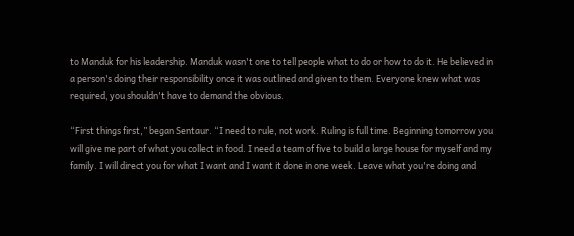to Manduk for his leadership. Manduk wasn't one to tell people what to do or how to do it. He believed in a person's doing their responsibility once it was outlined and given to them. Everyone knew what was required, you shouldn't have to demand the obvious.

“First things first,” began Sentaur. “I need to rule, not work. Ruling is full time. Beginning tomorrow you will give me part of what you collect in food. I need a team of five to build a large house for myself and my family. I will direct you for what I want and I want it done in one week. Leave what you're doing and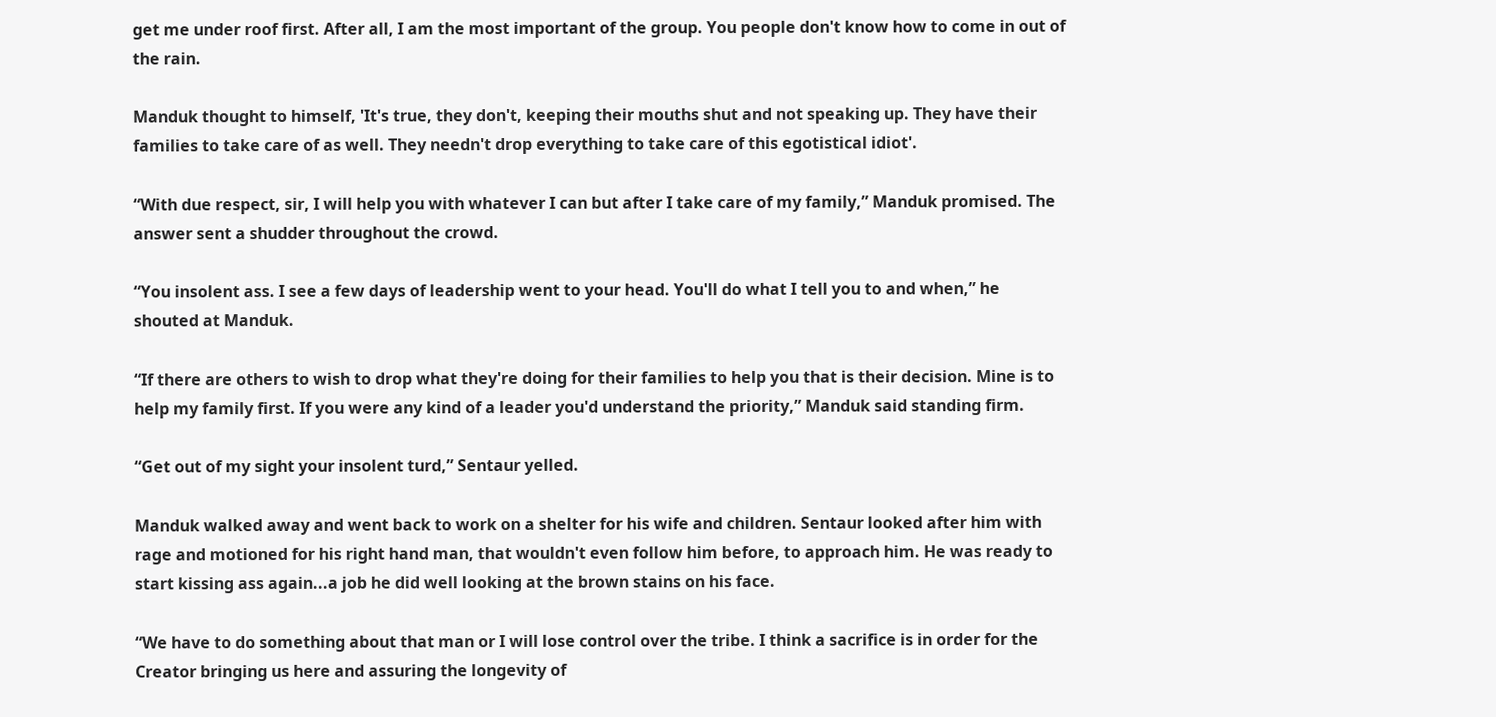get me under roof first. After all, I am the most important of the group. You people don't know how to come in out of the rain.

Manduk thought to himself, 'It's true, they don't, keeping their mouths shut and not speaking up. They have their families to take care of as well. They needn't drop everything to take care of this egotistical idiot'.

“With due respect, sir, I will help you with whatever I can but after I take care of my family,” Manduk promised. The answer sent a shudder throughout the crowd.

“You insolent ass. I see a few days of leadership went to your head. You'll do what I tell you to and when,” he shouted at Manduk.

“If there are others to wish to drop what they're doing for their families to help you that is their decision. Mine is to help my family first. If you were any kind of a leader you'd understand the priority,” Manduk said standing firm.

“Get out of my sight your insolent turd,” Sentaur yelled.

Manduk walked away and went back to work on a shelter for his wife and children. Sentaur looked after him with rage and motioned for his right hand man, that wouldn't even follow him before, to approach him. He was ready to start kissing ass again...a job he did well looking at the brown stains on his face.

“We have to do something about that man or I will lose control over the tribe. I think a sacrifice is in order for the Creator bringing us here and assuring the longevity of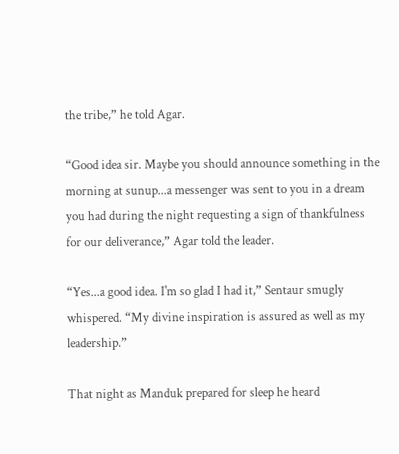the tribe,” he told Agar.

“Good idea sir. Maybe you should announce something in the morning at sunup...a messenger was sent to you in a dream you had during the night requesting a sign of thankfulness for our deliverance,” Agar told the leader.

“Yes...a good idea. I'm so glad I had it,” Sentaur smugly whispered. “My divine inspiration is assured as well as my leadership.”

That night as Manduk prepared for sleep he heard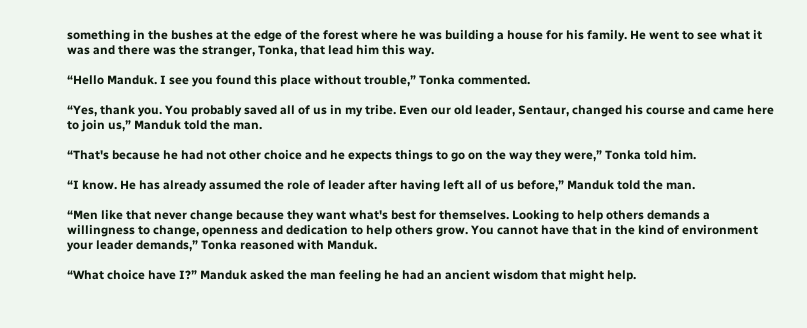something in the bushes at the edge of the forest where he was building a house for his family. He went to see what it was and there was the stranger, Tonka, that lead him this way.

“Hello Manduk. I see you found this place without trouble,” Tonka commented.

“Yes, thank you. You probably saved all of us in my tribe. Even our old leader, Sentaur, changed his course and came here to join us,” Manduk told the man.

“That's because he had not other choice and he expects things to go on the way they were,” Tonka told him.

“I know. He has already assumed the role of leader after having left all of us before,” Manduk told the man.

“Men like that never change because they want what's best for themselves. Looking to help others demands a willingness to change, openness and dedication to help others grow. You cannot have that in the kind of environment your leader demands,” Tonka reasoned with Manduk.

“What choice have I?” Manduk asked the man feeling he had an ancient wisdom that might help.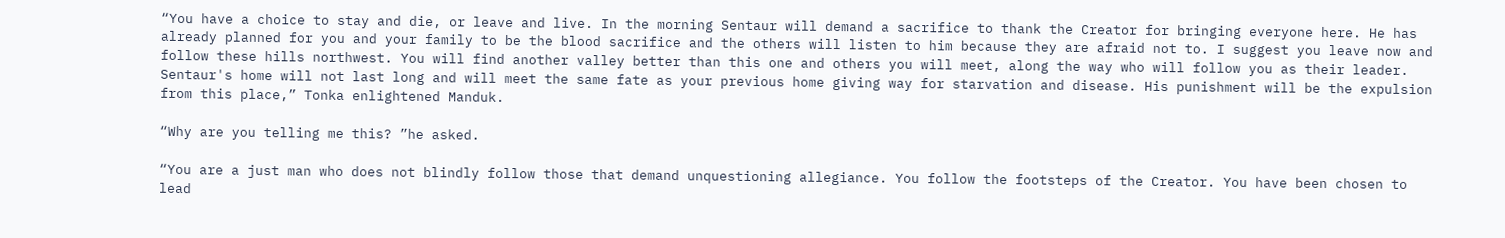“You have a choice to stay and die, or leave and live. In the morning Sentaur will demand a sacrifice to thank the Creator for bringing everyone here. He has already planned for you and your family to be the blood sacrifice and the others will listen to him because they are afraid not to. I suggest you leave now and follow these hills northwest. You will find another valley better than this one and others you will meet, along the way who will follow you as their leader. Sentaur's home will not last long and will meet the same fate as your previous home giving way for starvation and disease. His punishment will be the expulsion from this place,” Tonka enlightened Manduk.

“Why are you telling me this? ”he asked.

“You are a just man who does not blindly follow those that demand unquestioning allegiance. You follow the footsteps of the Creator. You have been chosen to lead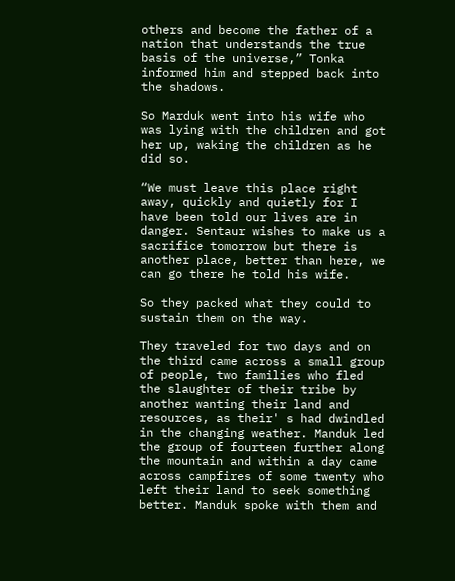others and become the father of a nation that understands the true basis of the universe,” Tonka informed him and stepped back into the shadows.

So Marduk went into his wife who was lying with the children and got her up, waking the children as he did so.

“We must leave this place right away, quickly and quietly for I have been told our lives are in danger. Sentaur wishes to make us a sacrifice tomorrow but there is another place, better than here, we can go there he told his wife.

So they packed what they could to sustain them on the way.

They traveled for two days and on the third came across a small group of people, two families who fled the slaughter of their tribe by another wanting their land and resources, as their' s had dwindled in the changing weather. Manduk led the group of fourteen further along the mountain and within a day came across campfires of some twenty who left their land to seek something better. Manduk spoke with them and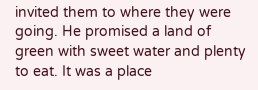invited them to where they were going. He promised a land of green with sweet water and plenty to eat. It was a place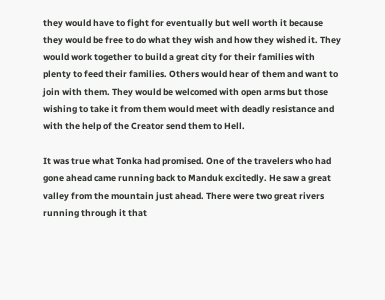they would have to fight for eventually but well worth it because they would be free to do what they wish and how they wished it. They would work together to build a great city for their families with plenty to feed their families. Others would hear of them and want to join with them. They would be welcomed with open arms but those wishing to take it from them would meet with deadly resistance and with the help of the Creator send them to Hell.

It was true what Tonka had promised. One of the travelers who had gone ahead came running back to Manduk excitedly. He saw a great valley from the mountain just ahead. There were two great rivers running through it that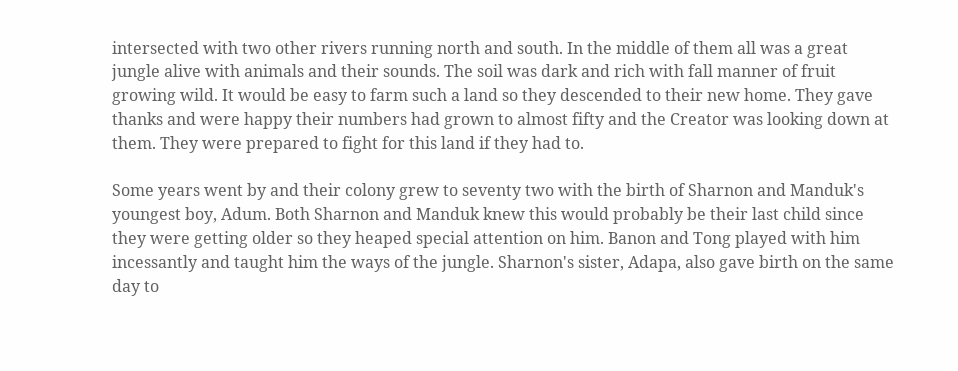intersected with two other rivers running north and south. In the middle of them all was a great jungle alive with animals and their sounds. The soil was dark and rich with fall manner of fruit growing wild. It would be easy to farm such a land so they descended to their new home. They gave thanks and were happy their numbers had grown to almost fifty and the Creator was looking down at them. They were prepared to fight for this land if they had to.

Some years went by and their colony grew to seventy two with the birth of Sharnon and Manduk's youngest boy, Adum. Both Sharnon and Manduk knew this would probably be their last child since they were getting older so they heaped special attention on him. Banon and Tong played with him incessantly and taught him the ways of the jungle. Sharnon's sister, Adapa, also gave birth on the same day to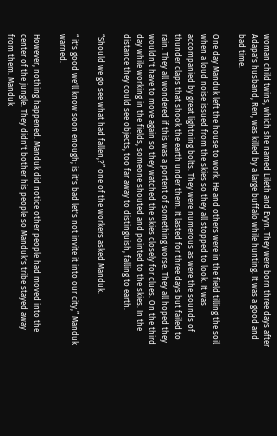woman child twins, which she named Lileth and Evyn. They were born three days after Adapa's husband, Ren, was killed by a large buffalo while hunting. It was a good and bad time.

One day Manduk left the house to work. He and others were in the field tilling the soil when a loud noise issued from the skies so they all stopped to look. It was accompanied by great lightning bolts. They were numerous as were the sounds of thunder claps that shook the earth under them. It lasted for three days but failed to rain. They all wondered if this was a portent of something worse. They all hoped they wouldn't have to move again so they watched the skies closely for clues. On the third day while working in the fields, someone shouted and pointed to the skies. In the distance they could see objects, too far away to distinguish, falling to earth.

“Should we go see what had fallen,?” one of the workers asked Manduk.

“ it's good we'll know soon enough; is it's bad let's not invite it into our city,” Manduk warned.

However, nothing happened. Manduk did notice other people had moved into the center of the jungle. They didn't bother his people so Manduk's tribe stayed away from them. Manduk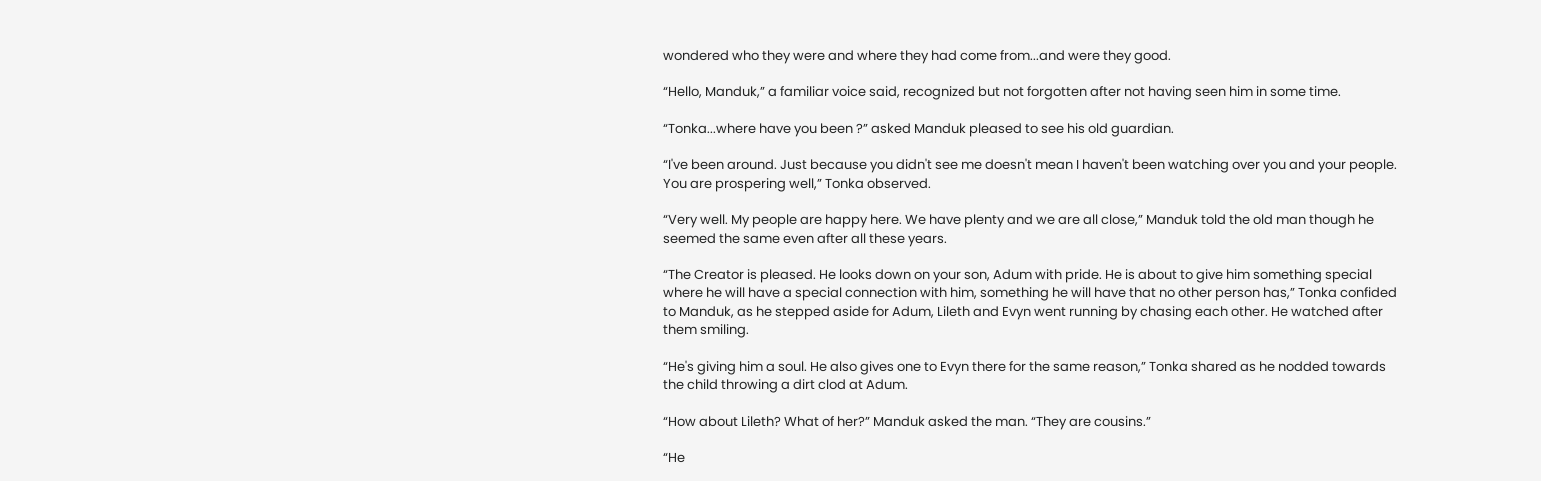wondered who they were and where they had come from...and were they good.

“Hello, Manduk,” a familiar voice said, recognized but not forgotten after not having seen him in some time.

“Tonka...where have you been ?” asked Manduk pleased to see his old guardian.

“I've been around. Just because you didn't see me doesn't mean I haven't been watching over you and your people. You are prospering well,” Tonka observed.

“Very well. My people are happy here. We have plenty and we are all close,” Manduk told the old man though he seemed the same even after all these years.

“The Creator is pleased. He looks down on your son, Adum with pride. He is about to give him something special where he will have a special connection with him, something he will have that no other person has,” Tonka confided to Manduk, as he stepped aside for Adum, Lileth and Evyn went running by chasing each other. He watched after them smiling.

“He's giving him a soul. He also gives one to Evyn there for the same reason,” Tonka shared as he nodded towards the child throwing a dirt clod at Adum.

“How about Lileth? What of her?” Manduk asked the man. “They are cousins.”

“He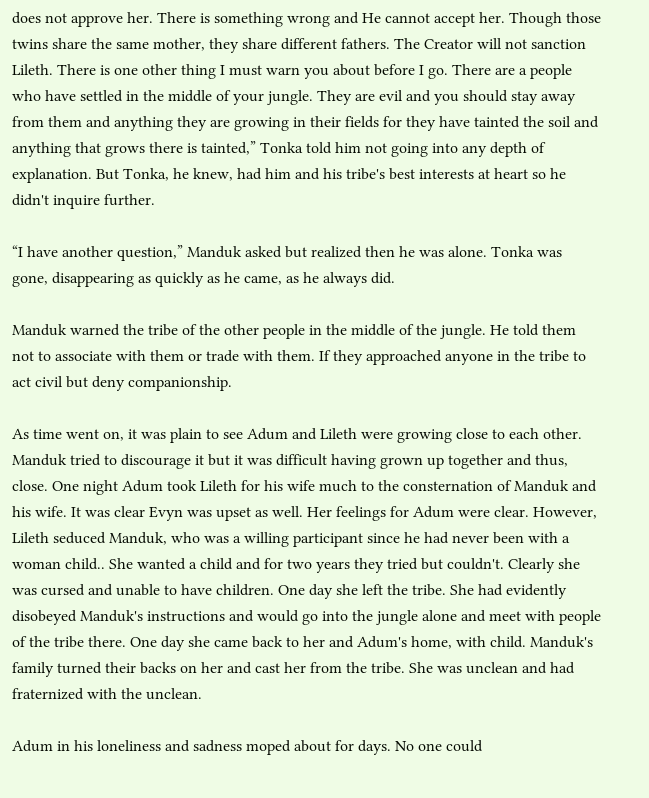does not approve her. There is something wrong and He cannot accept her. Though those twins share the same mother, they share different fathers. The Creator will not sanction Lileth. There is one other thing I must warn you about before I go. There are a people who have settled in the middle of your jungle. They are evil and you should stay away from them and anything they are growing in their fields for they have tainted the soil and anything that grows there is tainted,” Tonka told him not going into any depth of explanation. But Tonka, he knew, had him and his tribe's best interests at heart so he didn't inquire further.

“I have another question,” Manduk asked but realized then he was alone. Tonka was gone, disappearing as quickly as he came, as he always did.

Manduk warned the tribe of the other people in the middle of the jungle. He told them not to associate with them or trade with them. If they approached anyone in the tribe to act civil but deny companionship.

As time went on, it was plain to see Adum and Lileth were growing close to each other. Manduk tried to discourage it but it was difficult having grown up together and thus, close. One night Adum took Lileth for his wife much to the consternation of Manduk and his wife. It was clear Evyn was upset as well. Her feelings for Adum were clear. However, Lileth seduced Manduk, who was a willing participant since he had never been with a woman child.. She wanted a child and for two years they tried but couldn't. Clearly she was cursed and unable to have children. One day she left the tribe. She had evidently disobeyed Manduk's instructions and would go into the jungle alone and meet with people of the tribe there. One day she came back to her and Adum's home, with child. Manduk's family turned their backs on her and cast her from the tribe. She was unclean and had fraternized with the unclean.

Adum in his loneliness and sadness moped about for days. No one could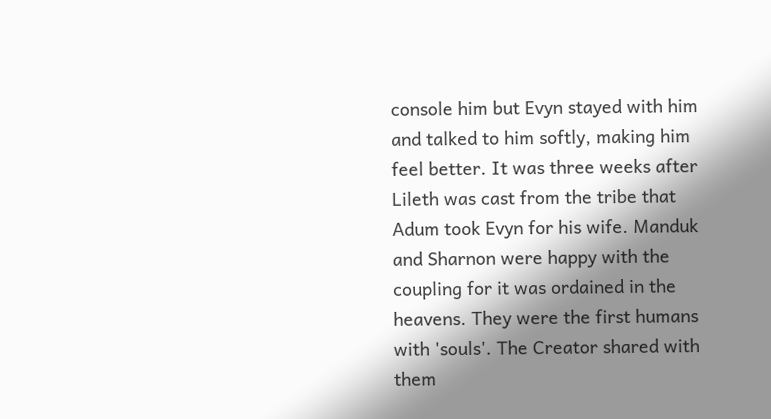console him but Evyn stayed with him and talked to him softly, making him feel better. It was three weeks after Lileth was cast from the tribe that Adum took Evyn for his wife. Manduk and Sharnon were happy with the coupling for it was ordained in the heavens. They were the first humans with 'souls'. The Creator shared with them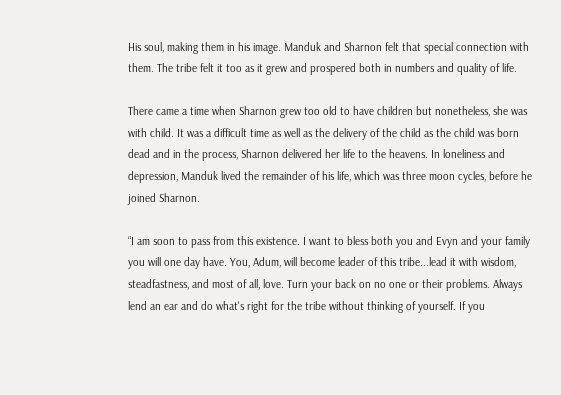His soul, making them in his image. Manduk and Sharnon felt that special connection with them. The tribe felt it too as it grew and prospered both in numbers and quality of life.

There came a time when Sharnon grew too old to have children but nonetheless, she was with child. It was a difficult time as well as the delivery of the child as the child was born dead and in the process, Sharnon delivered her life to the heavens. In loneliness and depression, Manduk lived the remainder of his life, which was three moon cycles, before he joined Sharnon.

“I am soon to pass from this existence. I want to bless both you and Evyn and your family you will one day have. You, Adum, will become leader of this tribe...lead it with wisdom, steadfastness, and most of all, love. Turn your back on no one or their problems. Always lend an ear and do what's right for the tribe without thinking of yourself. If you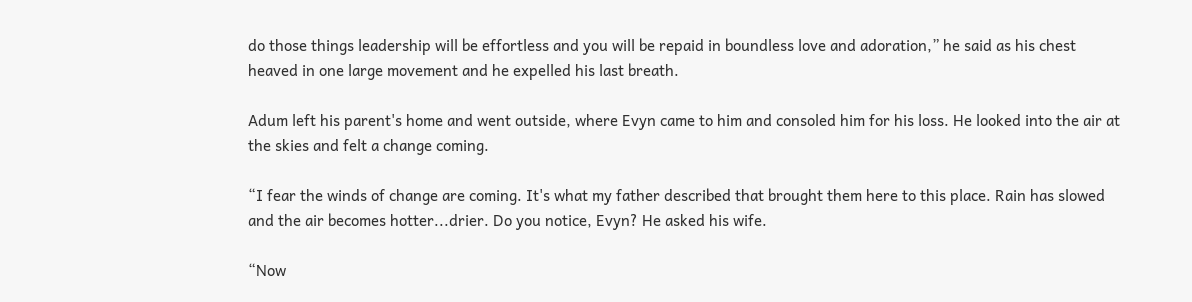do those things leadership will be effortless and you will be repaid in boundless love and adoration,” he said as his chest heaved in one large movement and he expelled his last breath.

Adum left his parent's home and went outside, where Evyn came to him and consoled him for his loss. He looked into the air at the skies and felt a change coming.

“I fear the winds of change are coming. It's what my father described that brought them here to this place. Rain has slowed and the air becomes hotter...drier. Do you notice, Evyn? He asked his wife.

“Now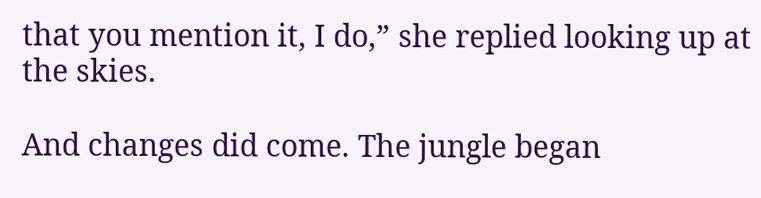that you mention it, I do,” she replied looking up at the skies.

And changes did come. The jungle began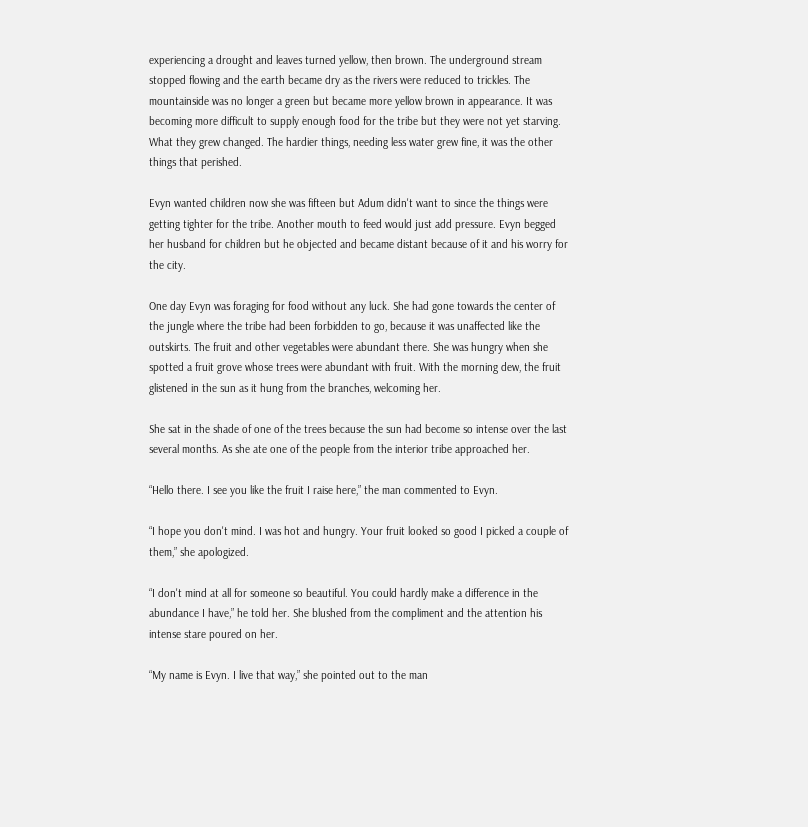experiencing a drought and leaves turned yellow, then brown. The underground stream stopped flowing and the earth became dry as the rivers were reduced to trickles. The mountainside was no longer a green but became more yellow brown in appearance. It was becoming more difficult to supply enough food for the tribe but they were not yet starving. What they grew changed. The hardier things, needing less water grew fine, it was the other things that perished.

Evyn wanted children now she was fifteen but Adum didn't want to since the things were getting tighter for the tribe. Another mouth to feed would just add pressure. Evyn begged her husband for children but he objected and became distant because of it and his worry for the city.

One day Evyn was foraging for food without any luck. She had gone towards the center of the jungle where the tribe had been forbidden to go, because it was unaffected like the outskirts. The fruit and other vegetables were abundant there. She was hungry when she spotted a fruit grove whose trees were abundant with fruit. With the morning dew, the fruit glistened in the sun as it hung from the branches, welcoming her.

She sat in the shade of one of the trees because the sun had become so intense over the last several months. As she ate one of the people from the interior tribe approached her.

“Hello there. I see you like the fruit I raise here,” the man commented to Evyn.

“I hope you don't mind. I was hot and hungry. Your fruit looked so good I picked a couple of them,” she apologized.

“I don't mind at all for someone so beautiful. You could hardly make a difference in the abundance I have,” he told her. She blushed from the compliment and the attention his intense stare poured on her.

“My name is Evyn. I live that way,” she pointed out to the man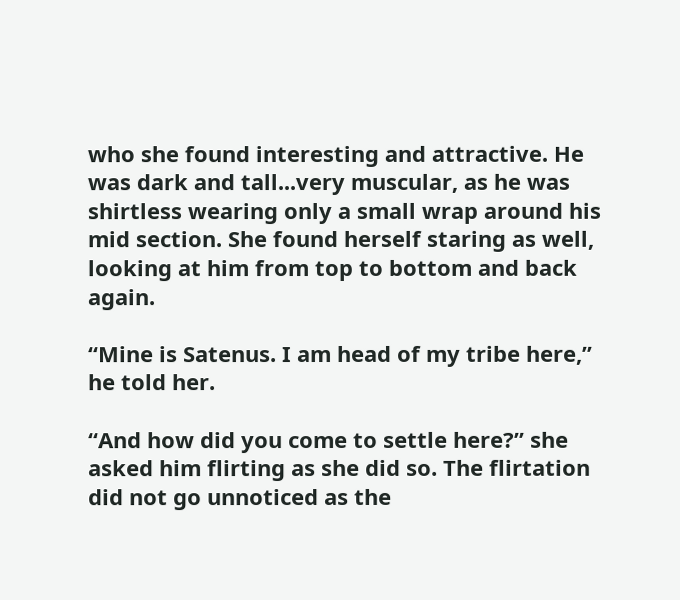who she found interesting and attractive. He was dark and tall...very muscular, as he was shirtless wearing only a small wrap around his mid section. She found herself staring as well, looking at him from top to bottom and back again.

“Mine is Satenus. I am head of my tribe here,” he told her.

“And how did you come to settle here?” she asked him flirting as she did so. The flirtation did not go unnoticed as the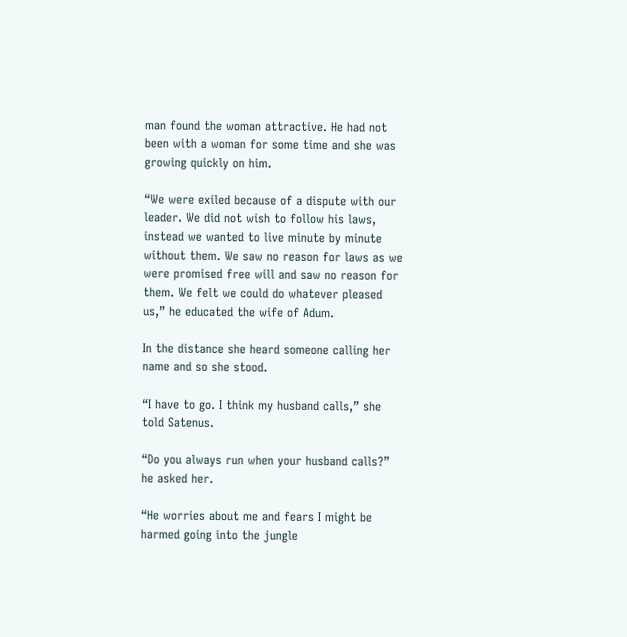man found the woman attractive. He had not been with a woman for some time and she was growing quickly on him.

“We were exiled because of a dispute with our leader. We did not wish to follow his laws, instead we wanted to live minute by minute without them. We saw no reason for laws as we were promised free will and saw no reason for them. We felt we could do whatever pleased us,” he educated the wife of Adum.

In the distance she heard someone calling her name and so she stood.

“I have to go. I think my husband calls,” she told Satenus.

“Do you always run when your husband calls?” he asked her.

“He worries about me and fears I might be harmed going into the jungle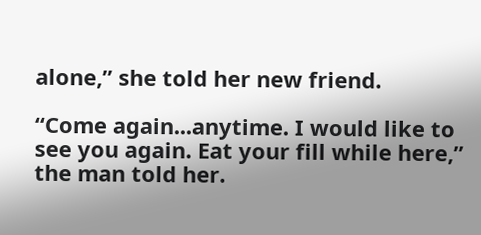alone,” she told her new friend.

“Come again...anytime. I would like to see you again. Eat your fill while here,” the man told her.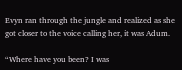Evyn ran through the jungle and realized as she got closer to the voice calling her, it was Adum.

“Where have you been? I was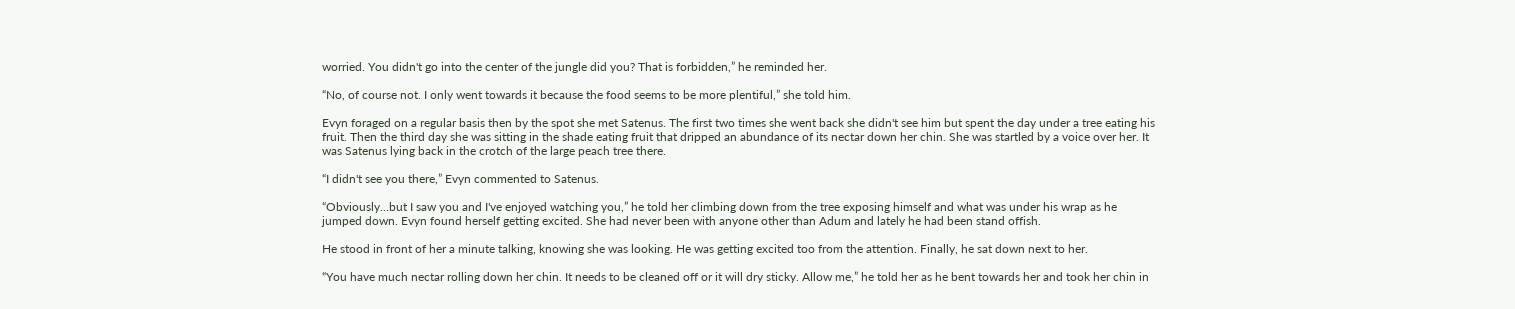worried. You didn't go into the center of the jungle did you? That is forbidden,” he reminded her.

“No, of course not. I only went towards it because the food seems to be more plentiful,” she told him.

Evyn foraged on a regular basis then by the spot she met Satenus. The first two times she went back she didn't see him but spent the day under a tree eating his fruit. Then the third day she was sitting in the shade eating fruit that dripped an abundance of its nectar down her chin. She was startled by a voice over her. It was Satenus lying back in the crotch of the large peach tree there.

“I didn't see you there,” Evyn commented to Satenus.

“Obviously...but I saw you and I've enjoyed watching you,” he told her climbing down from the tree exposing himself and what was under his wrap as he jumped down. Evyn found herself getting excited. She had never been with anyone other than Adum and lately he had been stand offish.

He stood in front of her a minute talking, knowing she was looking. He was getting excited too from the attention. Finally, he sat down next to her.

“You have much nectar rolling down her chin. It needs to be cleaned off or it will dry sticky. Allow me,” he told her as he bent towards her and took her chin in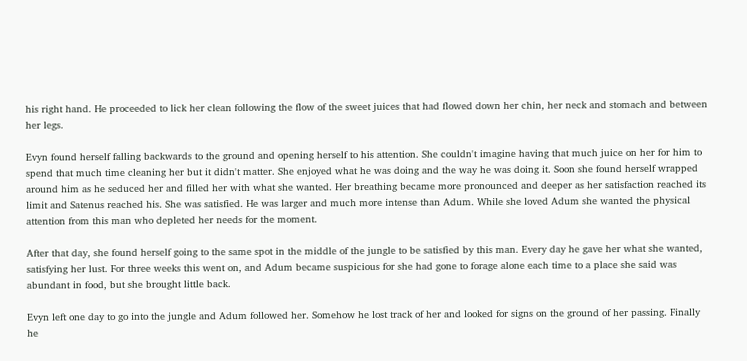his right hand. He proceeded to lick her clean following the flow of the sweet juices that had flowed down her chin, her neck and stomach and between her legs.

Evyn found herself falling backwards to the ground and opening herself to his attention. She couldn't imagine having that much juice on her for him to spend that much time cleaning her but it didn't matter. She enjoyed what he was doing and the way he was doing it. Soon she found herself wrapped around him as he seduced her and filled her with what she wanted. Her breathing became more pronounced and deeper as her satisfaction reached its limit and Satenus reached his. She was satisfied. He was larger and much more intense than Adum. While she loved Adum she wanted the physical attention from this man who depleted her needs for the moment.

After that day, she found herself going to the same spot in the middle of the jungle to be satisfied by this man. Every day he gave her what she wanted, satisfying her lust. For three weeks this went on, and Adum became suspicious for she had gone to forage alone each time to a place she said was abundant in food, but she brought little back.

Evyn left one day to go into the jungle and Adum followed her. Somehow he lost track of her and looked for signs on the ground of her passing. Finally he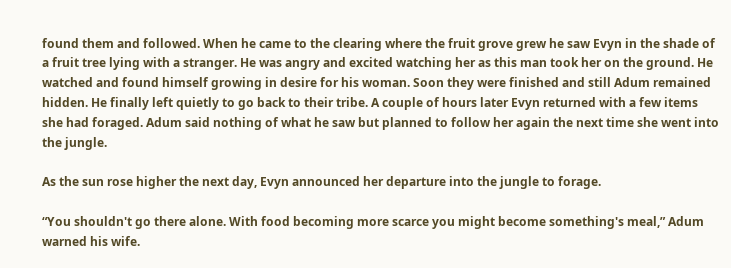found them and followed. When he came to the clearing where the fruit grove grew he saw Evyn in the shade of a fruit tree lying with a stranger. He was angry and excited watching her as this man took her on the ground. He watched and found himself growing in desire for his woman. Soon they were finished and still Adum remained hidden. He finally left quietly to go back to their tribe. A couple of hours later Evyn returned with a few items she had foraged. Adum said nothing of what he saw but planned to follow her again the next time she went into the jungle.

As the sun rose higher the next day, Evyn announced her departure into the jungle to forage.

“You shouldn't go there alone. With food becoming more scarce you might become something's meal,” Adum warned his wife.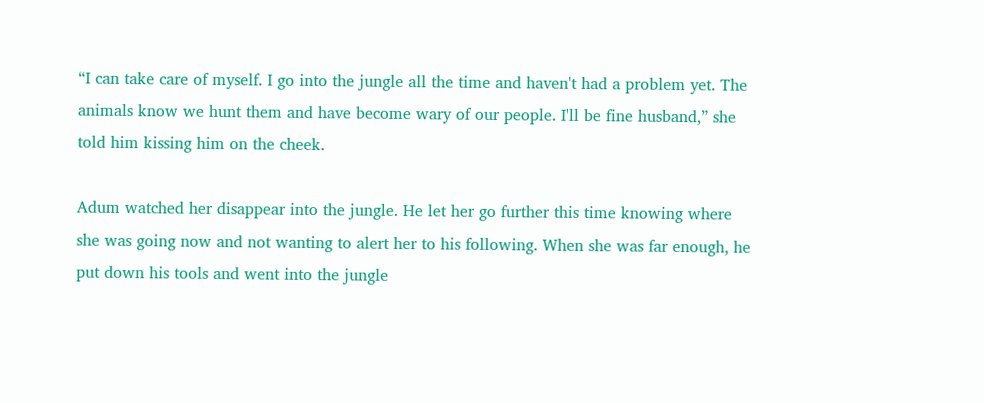“I can take care of myself. I go into the jungle all the time and haven't had a problem yet. The animals know we hunt them and have become wary of our people. I'll be fine husband,” she told him kissing him on the cheek.

Adum watched her disappear into the jungle. He let her go further this time knowing where she was going now and not wanting to alert her to his following. When she was far enough, he put down his tools and went into the jungle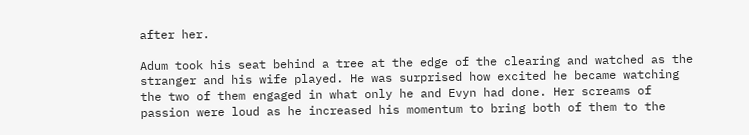after her.

Adum took his seat behind a tree at the edge of the clearing and watched as the stranger and his wife played. He was surprised how excited he became watching the two of them engaged in what only he and Evyn had done. Her screams of passion were loud as he increased his momentum to bring both of them to the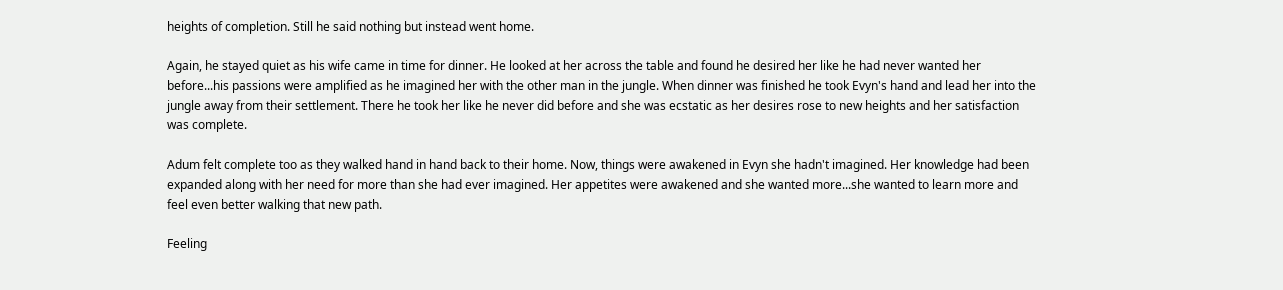heights of completion. Still he said nothing but instead went home.

Again, he stayed quiet as his wife came in time for dinner. He looked at her across the table and found he desired her like he had never wanted her before...his passions were amplified as he imagined her with the other man in the jungle. When dinner was finished he took Evyn's hand and lead her into the jungle away from their settlement. There he took her like he never did before and she was ecstatic as her desires rose to new heights and her satisfaction was complete.

Adum felt complete too as they walked hand in hand back to their home. Now, things were awakened in Evyn she hadn't imagined. Her knowledge had been expanded along with her need for more than she had ever imagined. Her appetites were awakened and she wanted more...she wanted to learn more and feel even better walking that new path.

Feeling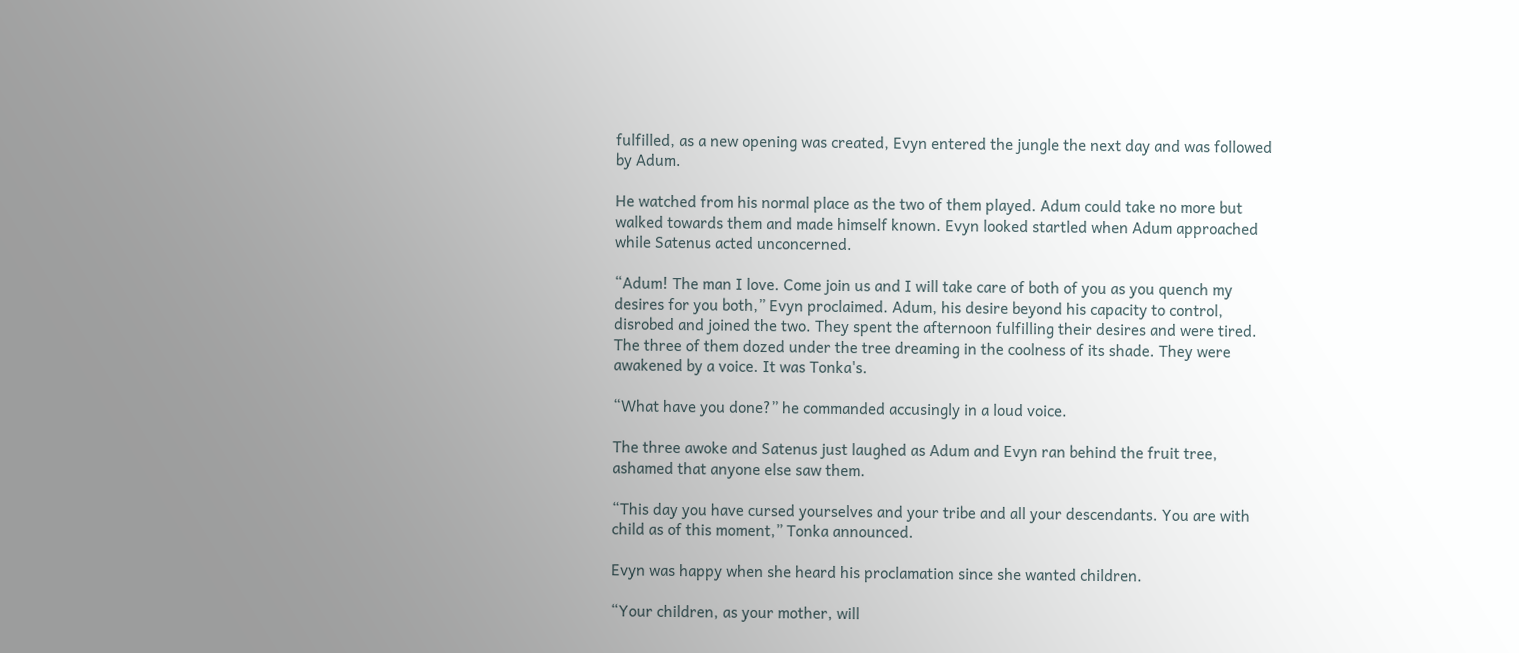fulfilled, as a new opening was created, Evyn entered the jungle the next day and was followed by Adum.

He watched from his normal place as the two of them played. Adum could take no more but walked towards them and made himself known. Evyn looked startled when Adum approached while Satenus acted unconcerned.

“Adum! The man I love. Come join us and I will take care of both of you as you quench my desires for you both,” Evyn proclaimed. Adum, his desire beyond his capacity to control, disrobed and joined the two. They spent the afternoon fulfilling their desires and were tired. The three of them dozed under the tree dreaming in the coolness of its shade. They were awakened by a voice. It was Tonka's.

“What have you done?” he commanded accusingly in a loud voice.

The three awoke and Satenus just laughed as Adum and Evyn ran behind the fruit tree, ashamed that anyone else saw them.

“This day you have cursed yourselves and your tribe and all your descendants. You are with child as of this moment,” Tonka announced.

Evyn was happy when she heard his proclamation since she wanted children.

“Your children, as your mother, will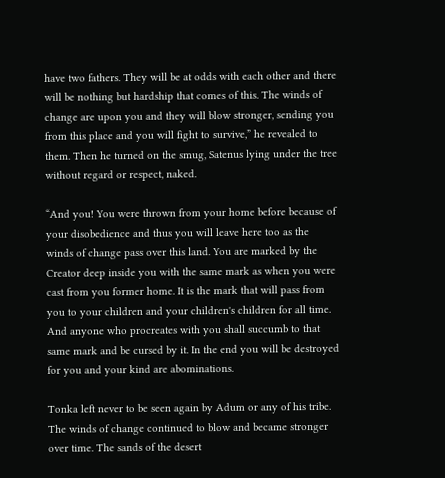have two fathers. They will be at odds with each other and there will be nothing but hardship that comes of this. The winds of change are upon you and they will blow stronger, sending you from this place and you will fight to survive,” he revealed to them. Then he turned on the smug, Satenus lying under the tree without regard or respect, naked.

“And you! You were thrown from your home before because of your disobedience and thus you will leave here too as the winds of change pass over this land. You are marked by the Creator deep inside you with the same mark as when you were cast from you former home. It is the mark that will pass from you to your children and your children's children for all time. And anyone who procreates with you shall succumb to that same mark and be cursed by it. In the end you will be destroyed for you and your kind are abominations.

Tonka left never to be seen again by Adum or any of his tribe. The winds of change continued to blow and became stronger over time. The sands of the desert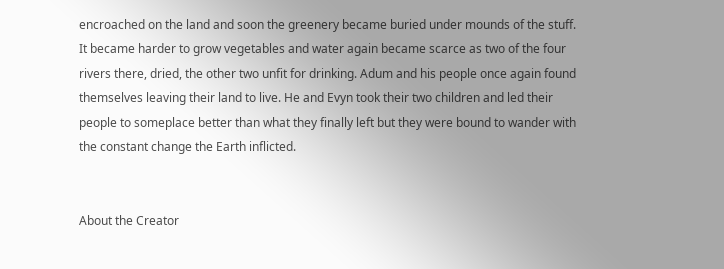encroached on the land and soon the greenery became buried under mounds of the stuff. It became harder to grow vegetables and water again became scarce as two of the four rivers there, dried, the other two unfit for drinking. Adum and his people once again found themselves leaving their land to live. He and Evyn took their two children and led their people to someplace better than what they finally left but they were bound to wander with the constant change the Earth inflicted.


About the Creator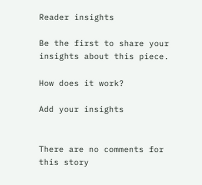Reader insights

Be the first to share your insights about this piece.

How does it work?

Add your insights


There are no comments for this story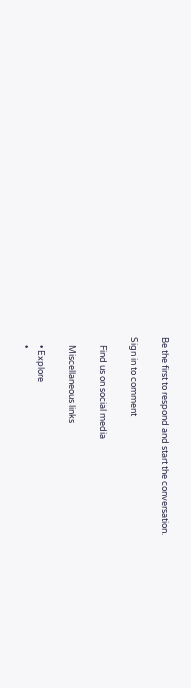Be the first to respond and start the conversation.

Sign in to comment

    Find us on social media

    Miscellaneous links

    • Explore
    •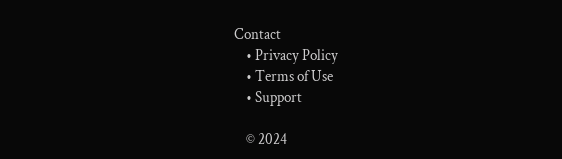Contact
    • Privacy Policy
    • Terms of Use
    • Support

    © 2024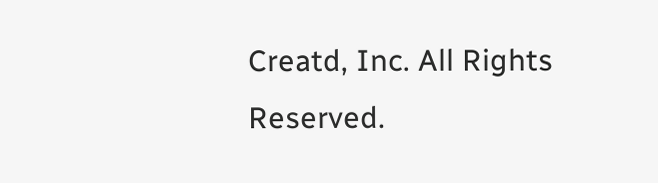Creatd, Inc. All Rights Reserved.